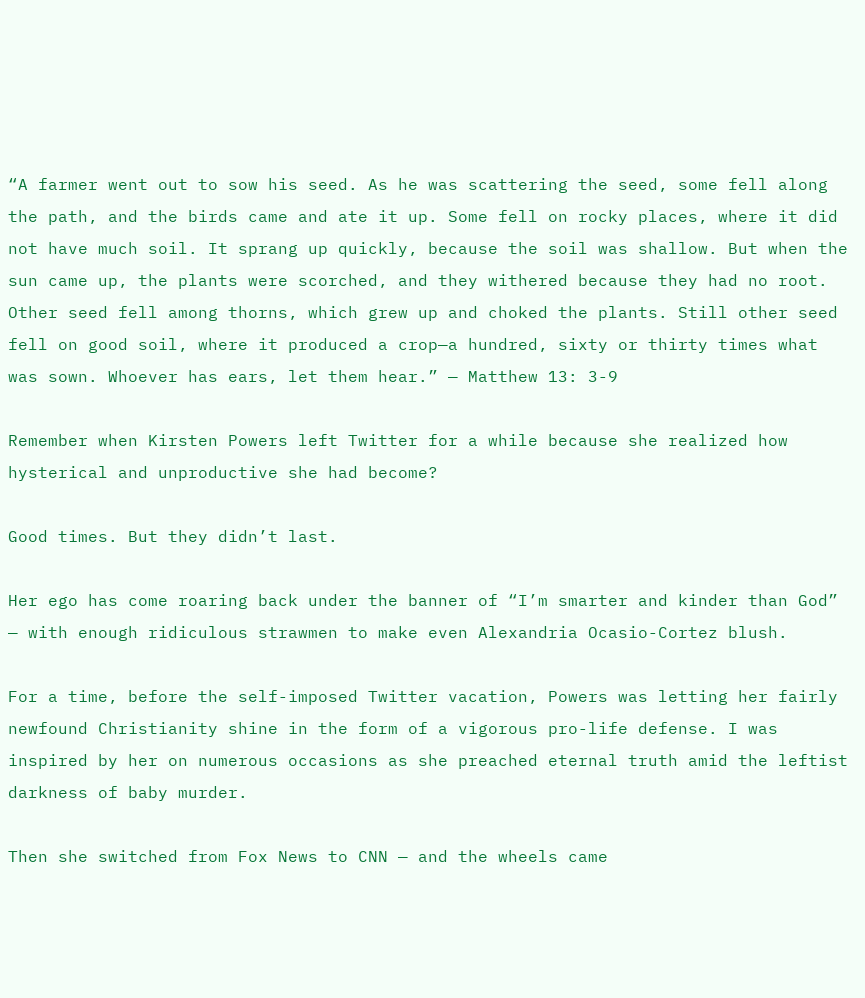“A farmer went out to sow his seed. As he was scattering the seed, some fell along the path, and the birds came and ate it up. Some fell on rocky places, where it did not have much soil. It sprang up quickly, because the soil was shallow. But when the sun came up, the plants were scorched, and they withered because they had no root. Other seed fell among thorns, which grew up and choked the plants. Still other seed fell on good soil, where it produced a crop—a hundred, sixty or thirty times what was sown. Whoever has ears, let them hear.” — Matthew 13: 3-9

Remember when Kirsten Powers left Twitter for a while because she realized how hysterical and unproductive she had become?

Good times. But they didn’t last.

Her ego has come roaring back under the banner of “I’m smarter and kinder than God” — with enough ridiculous strawmen to make even Alexandria Ocasio-Cortez blush.

For a time, before the self-imposed Twitter vacation, Powers was letting her fairly newfound Christianity shine in the form of a vigorous pro-life defense. I was inspired by her on numerous occasions as she preached eternal truth amid the leftist darkness of baby murder.

Then she switched from Fox News to CNN — and the wheels came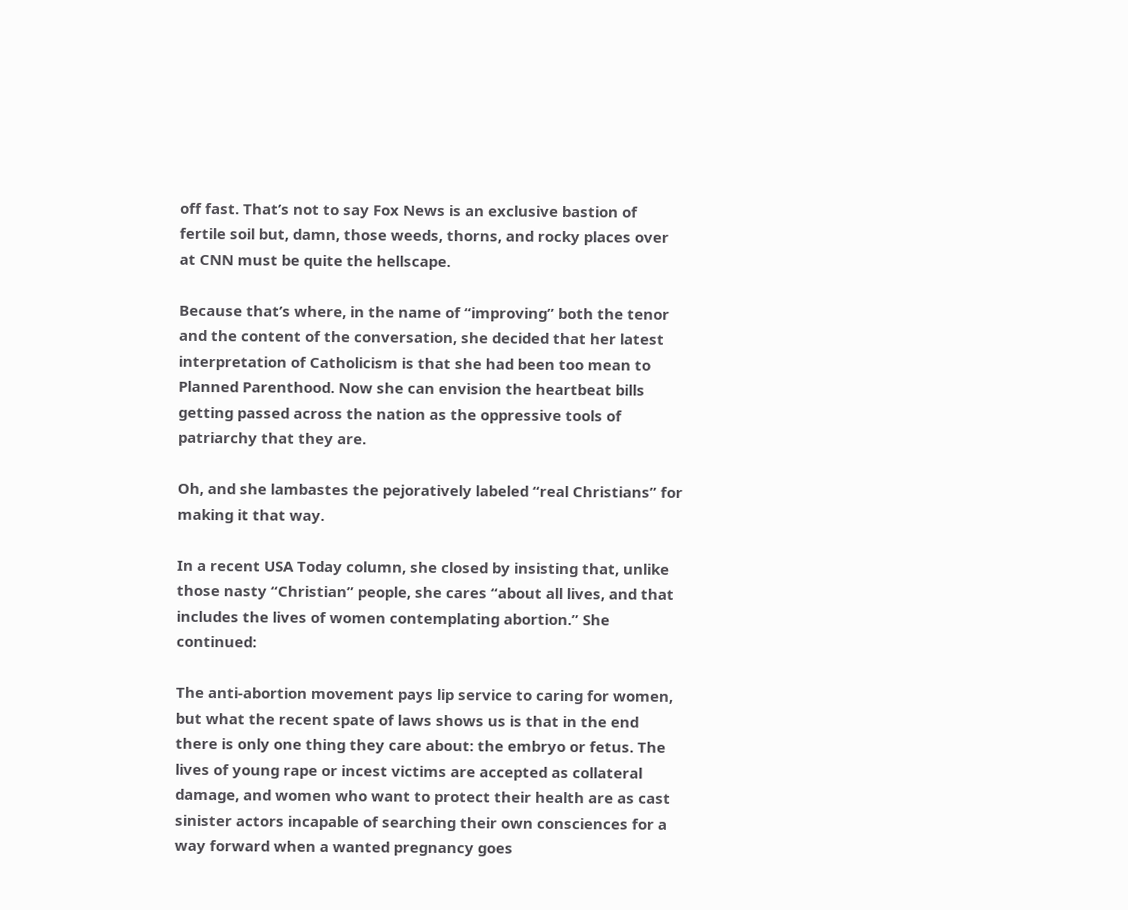off fast. That’s not to say Fox News is an exclusive bastion of fertile soil but, damn, those weeds, thorns, and rocky places over at CNN must be quite the hellscape.

Because that’s where, in the name of “improving” both the tenor and the content of the conversation, she decided that her latest interpretation of Catholicism is that she had been too mean to Planned Parenthood. Now she can envision the heartbeat bills getting passed across the nation as the oppressive tools of patriarchy that they are.

Oh, and she lambastes the pejoratively labeled “real Christians” for making it that way.

In a recent USA Today column, she closed by insisting that, unlike those nasty “Christian” people, she cares “about all lives, and that includes the lives of women contemplating abortion.” She continued:

The anti-abortion movement pays lip service to caring for women, but what the recent spate of laws shows us is that in the end there is only one thing they care about: the embryo or fetus. The lives of young rape or incest victims are accepted as collateral damage, and women who want to protect their health are as cast sinister actors incapable of searching their own consciences for a way forward when a wanted pregnancy goes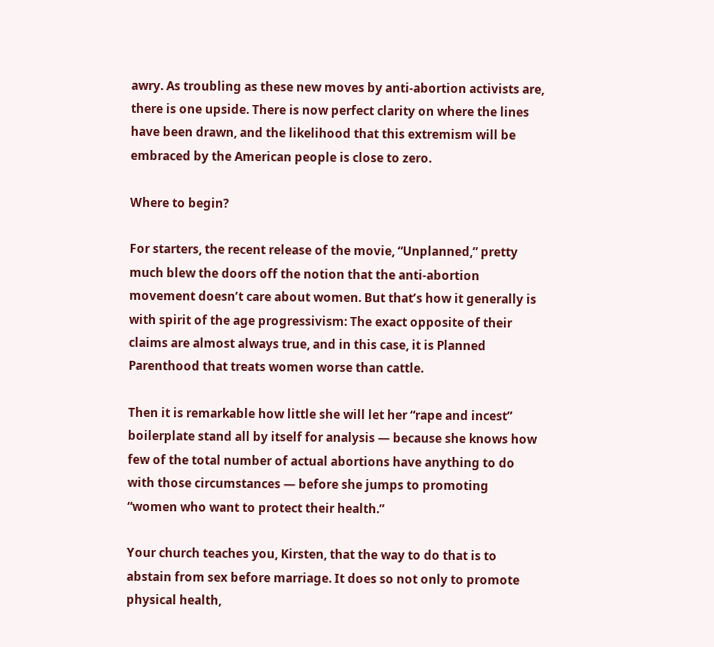awry. As troubling as these new moves by anti-abortion activists are, there is one upside. There is now perfect clarity on where the lines have been drawn, and the likelihood that this extremism will be embraced by the American people is close to zero.

Where to begin?

For starters, the recent release of the movie, “Unplanned,” pretty much blew the doors off the notion that the anti-abortion movement doesn’t care about women. But that’s how it generally is with spirit of the age progressivism: The exact opposite of their claims are almost always true, and in this case, it is Planned Parenthood that treats women worse than cattle.

Then it is remarkable how little she will let her “rape and incest” boilerplate stand all by itself for analysis — because she knows how few of the total number of actual abortions have anything to do with those circumstances — before she jumps to promoting “women who want to protect their health.”

Your church teaches you, Kirsten, that the way to do that is to abstain from sex before marriage. It does so not only to promote physical health,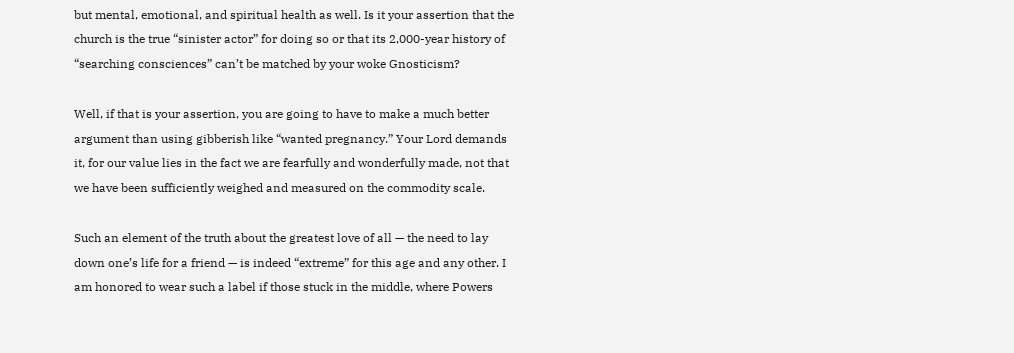but mental, emotional, and spiritual health as well. Is it your assertion that the church is the true “sinister actor” for doing so or that its 2,000-year history of “searching consciences” can’t be matched by your woke Gnosticism?

Well, if that is your assertion, you are going to have to make a much better argument than using gibberish like “wanted pregnancy.” Your Lord demands it, for our value lies in the fact we are fearfully and wonderfully made, not that we have been sufficiently weighed and measured on the commodity scale.

Such an element of the truth about the greatest love of all — the need to lay down one’s life for a friend — is indeed “extreme” for this age and any other. I am honored to wear such a label if those stuck in the middle, where Powers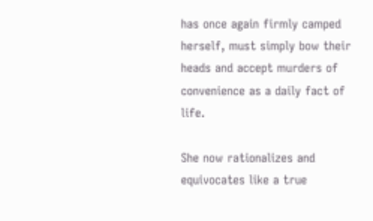has once again firmly camped herself, must simply bow their heads and accept murders of convenience as a daily fact of life.

She now rationalizes and equivocates like a true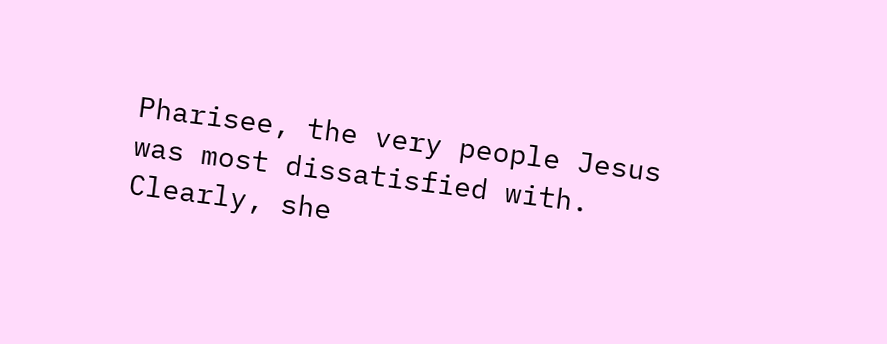Pharisee, the very people Jesus was most dissatisfied with. Clearly, she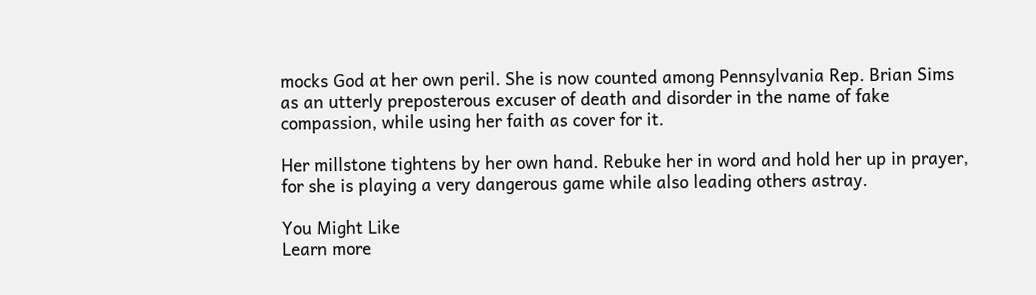mocks God at her own peril. She is now counted among Pennsylvania Rep. Brian Sims as an utterly preposterous excuser of death and disorder in the name of fake compassion, while using her faith as cover for it.

Her millstone tightens by her own hand. Rebuke her in word and hold her up in prayer, for she is playing a very dangerous game while also leading others astray.

You Might Like
Learn more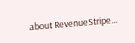about RevenueStripe...